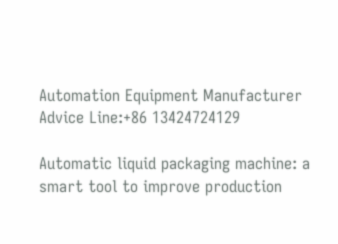Automation Equipment Manufacturer
Advice Line:+86 13424724129

Automatic liquid packaging machine: a smart tool to improve production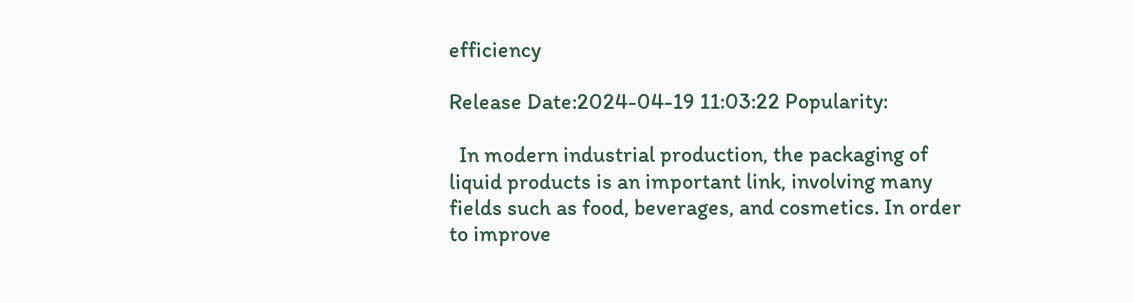efficiency

Release Date:2024-04-19 11:03:22 Popularity:

  In modern industrial production, the packaging of liquid products is an important link, involving many fields such as food, beverages, and cosmetics. In order to improve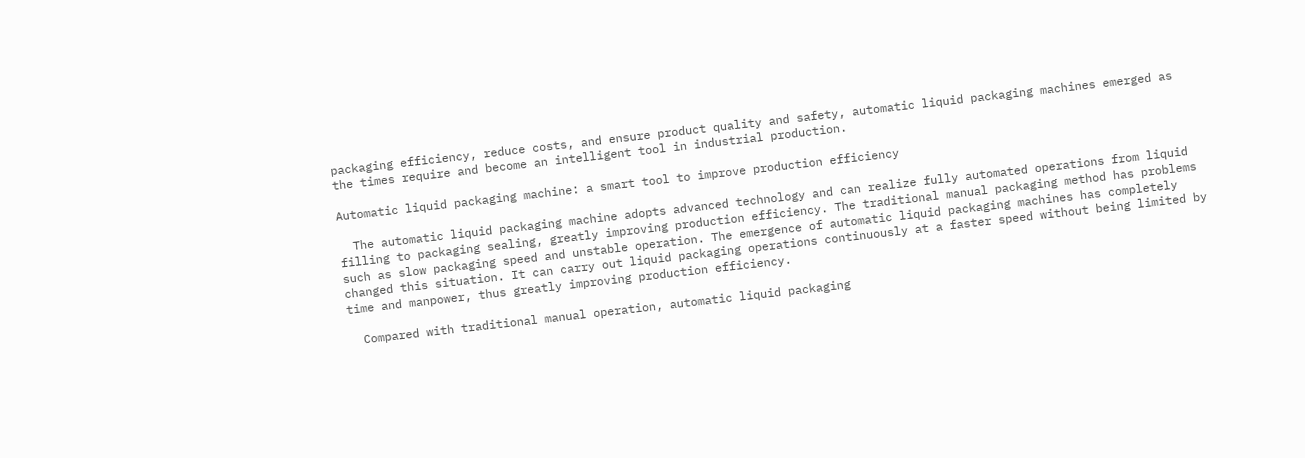packaging efficiency, reduce costs, and ensure product quality and safety, automatic liquid packaging machines emerged as the times require and become an intelligent tool in industrial production.

Automatic liquid packaging machine: a smart tool to improve production efficiency

  The automatic liquid packaging machine adopts advanced technology and can realize fully automated operations from liquid filling to packaging sealing, greatly improving production efficiency. The traditional manual packaging method has problems such as slow packaging speed and unstable operation. The emergence of automatic liquid packaging machines has completely changed this situation. It can carry out liquid packaging operations continuously at a faster speed without being limited by time and manpower, thus greatly improving production efficiency.

  Compared with traditional manual operation, automatic liquid packaging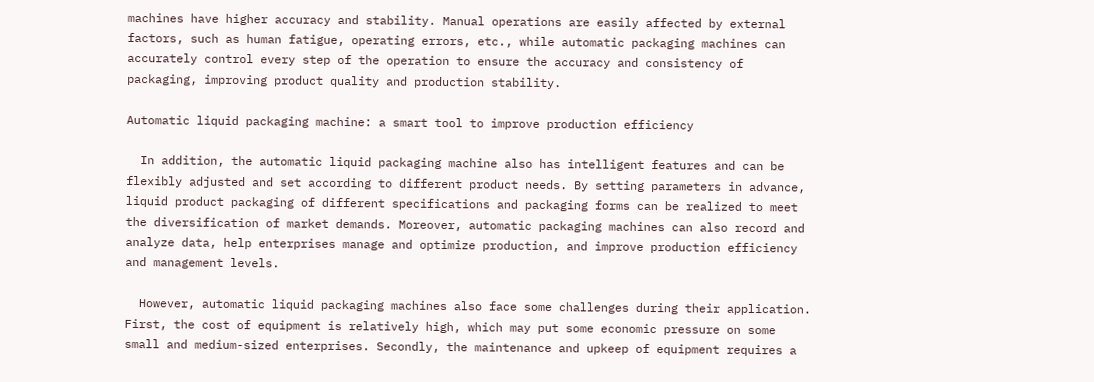machines have higher accuracy and stability. Manual operations are easily affected by external factors, such as human fatigue, operating errors, etc., while automatic packaging machines can accurately control every step of the operation to ensure the accuracy and consistency of packaging, improving product quality and production stability.

Automatic liquid packaging machine: a smart tool to improve production efficiency

  In addition, the automatic liquid packaging machine also has intelligent features and can be flexibly adjusted and set according to different product needs. By setting parameters in advance, liquid product packaging of different specifications and packaging forms can be realized to meet the diversification of market demands. Moreover, automatic packaging machines can also record and analyze data, help enterprises manage and optimize production, and improve production efficiency and management levels.

  However, automatic liquid packaging machines also face some challenges during their application. First, the cost of equipment is relatively high, which may put some economic pressure on some small and medium-sized enterprises. Secondly, the maintenance and upkeep of equipment requires a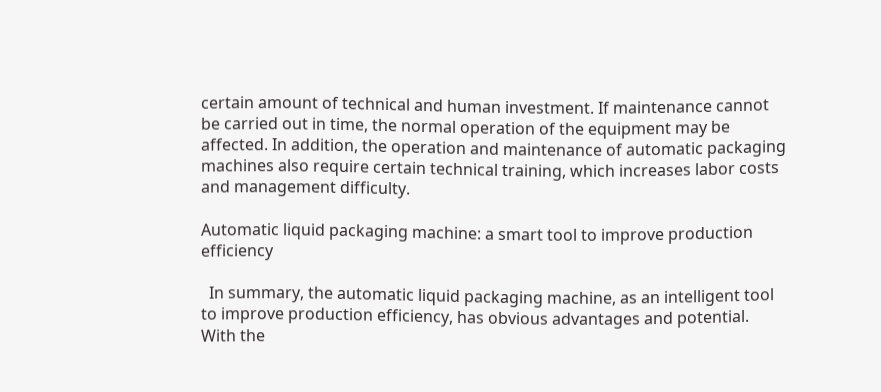certain amount of technical and human investment. If maintenance cannot be carried out in time, the normal operation of the equipment may be affected. In addition, the operation and maintenance of automatic packaging machines also require certain technical training, which increases labor costs and management difficulty.

Automatic liquid packaging machine: a smart tool to improve production efficiency

  In summary, the automatic liquid packaging machine, as an intelligent tool to improve production efficiency, has obvious advantages and potential. With the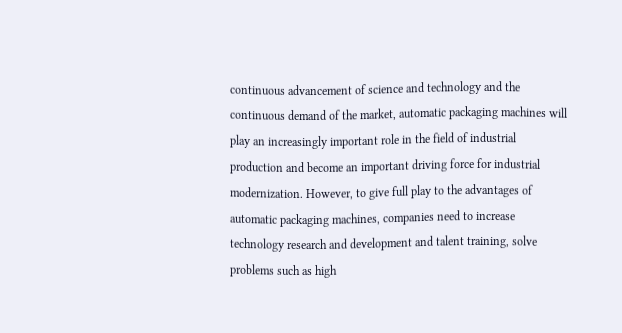continuous advancement of science and technology and the continuous demand of the market, automatic packaging machines will play an increasingly important role in the field of industrial production and become an important driving force for industrial modernization. However, to give full play to the advantages of automatic packaging machines, companies need to increase technology research and development and talent training, solve problems such as high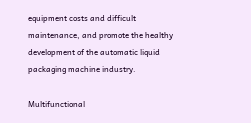equipment costs and difficult maintenance, and promote the healthy development of the automatic liquid packaging machine industry.

Multifunctional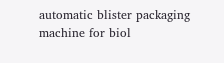automatic blister packaging machine for biol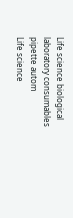Life science biological laboratory consumables pipette autom
Life science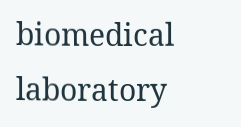biomedical laboratory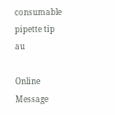consumable pipette tip au

Online Message